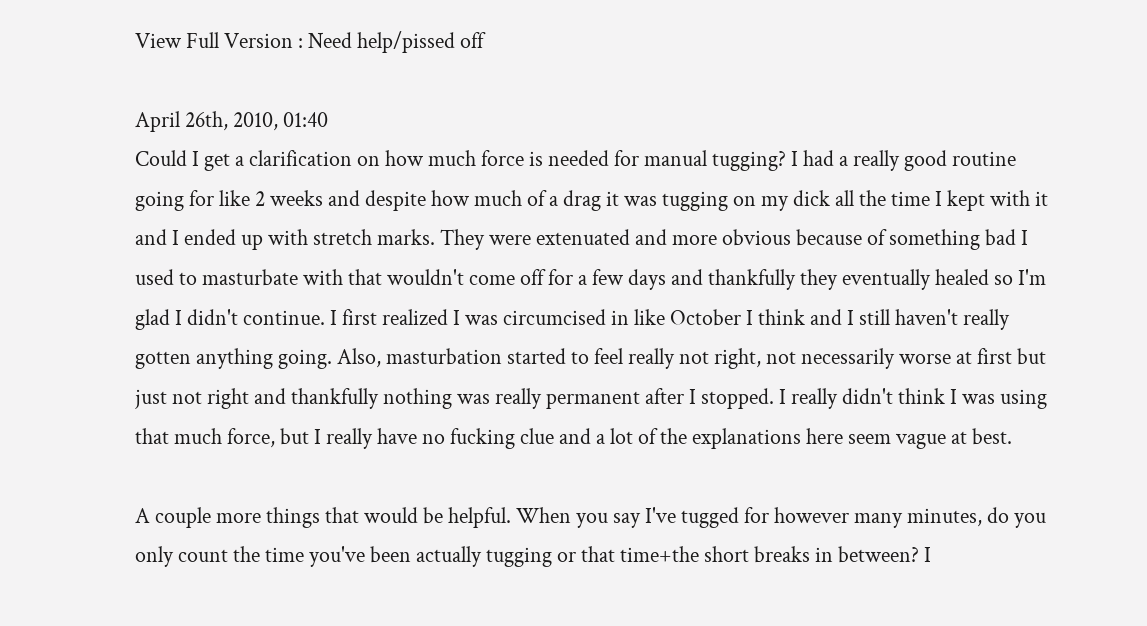View Full Version : Need help/pissed off

April 26th, 2010, 01:40
Could I get a clarification on how much force is needed for manual tugging? I had a really good routine going for like 2 weeks and despite how much of a drag it was tugging on my dick all the time I kept with it and I ended up with stretch marks. They were extenuated and more obvious because of something bad I used to masturbate with that wouldn't come off for a few days and thankfully they eventually healed so I'm glad I didn't continue. I first realized I was circumcised in like October I think and I still haven't really gotten anything going. Also, masturbation started to feel really not right, not necessarily worse at first but just not right and thankfully nothing was really permanent after I stopped. I really didn't think I was using that much force, but I really have no fucking clue and a lot of the explanations here seem vague at best.

A couple more things that would be helpful. When you say I've tugged for however many minutes, do you only count the time you've been actually tugging or that time+the short breaks in between? I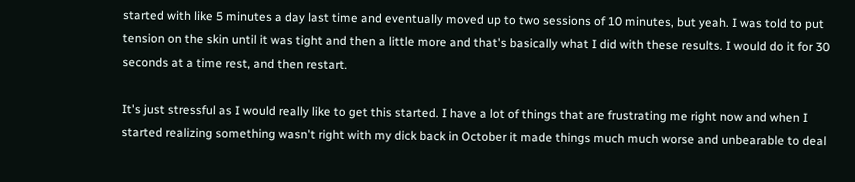started with like 5 minutes a day last time and eventually moved up to two sessions of 10 minutes, but yeah. I was told to put tension on the skin until it was tight and then a little more and that's basically what I did with these results. I would do it for 30 seconds at a time rest, and then restart.

It's just stressful as I would really like to get this started. I have a lot of things that are frustrating me right now and when I started realizing something wasn't right with my dick back in October it made things much much worse and unbearable to deal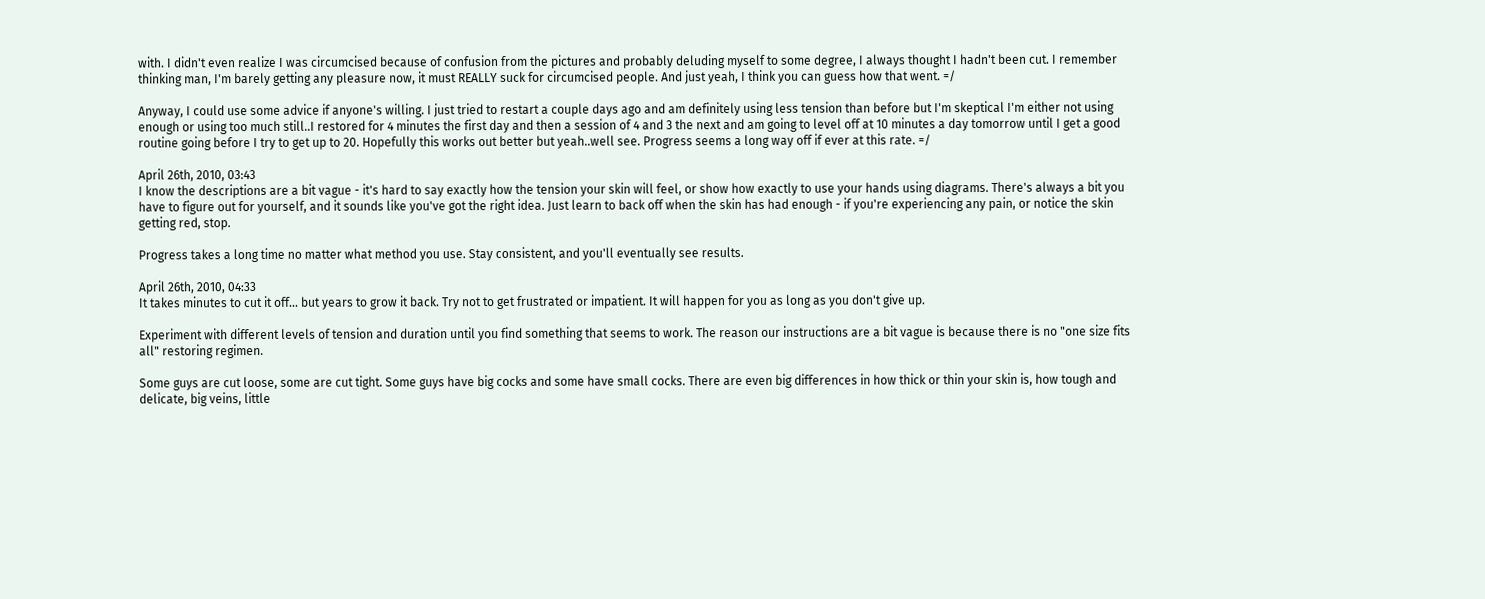with. I didn't even realize I was circumcised because of confusion from the pictures and probably deluding myself to some degree, I always thought I hadn't been cut. I remember thinking man, I'm barely getting any pleasure now, it must REALLY suck for circumcised people. And just yeah, I think you can guess how that went. =/

Anyway, I could use some advice if anyone's willing. I just tried to restart a couple days ago and am definitely using less tension than before but I'm skeptical I'm either not using enough or using too much still..I restored for 4 minutes the first day and then a session of 4 and 3 the next and am going to level off at 10 minutes a day tomorrow until I get a good routine going before I try to get up to 20. Hopefully this works out better but yeah..well see. Progress seems a long way off if ever at this rate. =/

April 26th, 2010, 03:43
I know the descriptions are a bit vague - it's hard to say exactly how the tension your skin will feel, or show how exactly to use your hands using diagrams. There's always a bit you have to figure out for yourself, and it sounds like you've got the right idea. Just learn to back off when the skin has had enough - if you're experiencing any pain, or notice the skin getting red, stop.

Progress takes a long time no matter what method you use. Stay consistent, and you'll eventually see results.

April 26th, 2010, 04:33
It takes minutes to cut it off... but years to grow it back. Try not to get frustrated or impatient. It will happen for you as long as you don't give up.

Experiment with different levels of tension and duration until you find something that seems to work. The reason our instructions are a bit vague is because there is no "one size fits all" restoring regimen.

Some guys are cut loose, some are cut tight. Some guys have big cocks and some have small cocks. There are even big differences in how thick or thin your skin is, how tough and delicate, big veins, little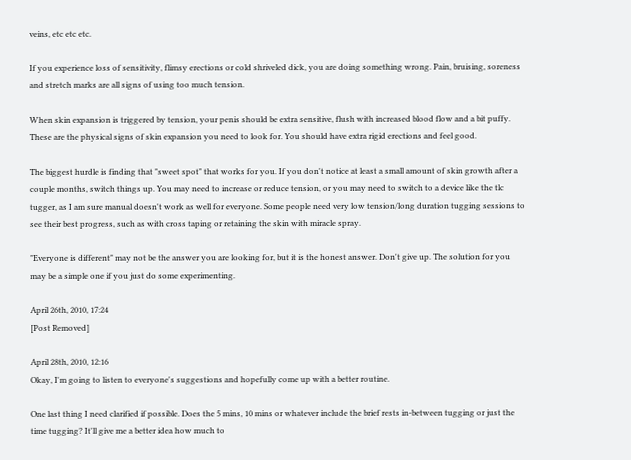veins, etc etc etc.

If you experience loss of sensitivity, flimsy erections or cold shriveled dick, you are doing something wrong. Pain, bruising, soreness and stretch marks are all signs of using too much tension.

When skin expansion is triggered by tension, your penis should be extra sensitive, flush with increased blood flow and a bit puffy. These are the physical signs of skin expansion you need to look for. You should have extra rigid erections and feel good.

The biggest hurdle is finding that "sweet spot" that works for you. If you don't notice at least a small amount of skin growth after a couple months, switch things up. You may need to increase or reduce tension, or you may need to switch to a device like the tlc tugger, as I am sure manual doesn't work as well for everyone. Some people need very low tension/long duration tugging sessions to see their best progress, such as with cross taping or retaining the skin with miracle spray.

"Everyone is different" may not be the answer you are looking for, but it is the honest answer. Don't give up. The solution for you may be a simple one if you just do some experimenting.

April 26th, 2010, 17:24
[Post Removed]

April 28th, 2010, 12:16
Okay, I'm going to listen to everyone's suggestions and hopefully come up with a better routine.

One last thing I need clarified if possible. Does the 5 mins, 10 mins or whatever include the brief rests in-between tugging or just the time tugging? It'll give me a better idea how much to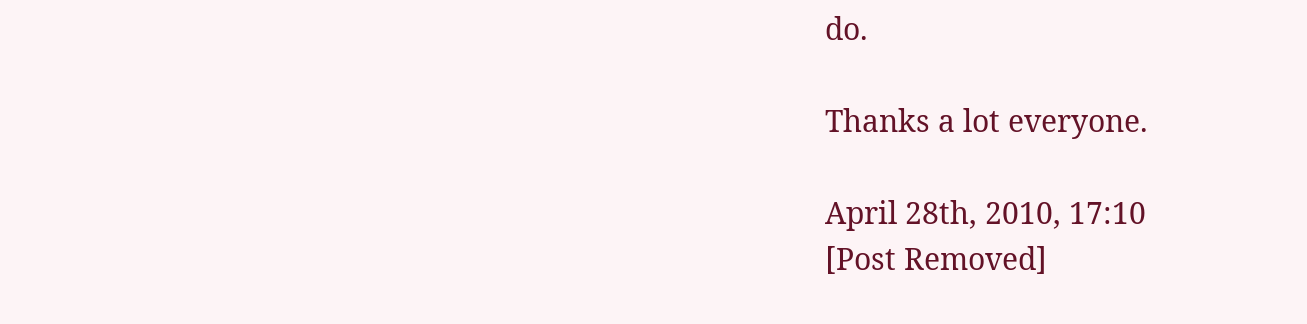do.

Thanks a lot everyone.

April 28th, 2010, 17:10
[Post Removed]